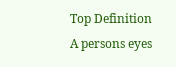Top Definition
A persons eyes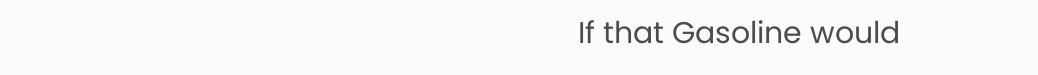If that Gasoline would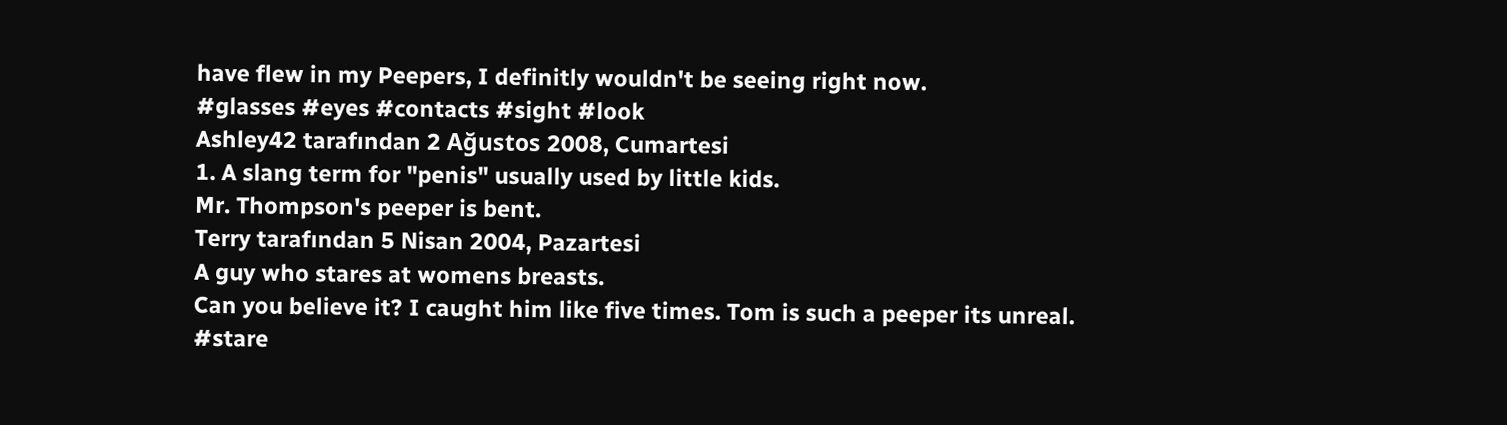have flew in my Peepers, I definitly wouldn't be seeing right now.
#glasses #eyes #contacts #sight #look
Ashley42 tarafından 2 Ağustos 2008, Cumartesi
1. A slang term for "penis" usually used by little kids.
Mr. Thompson's peeper is bent.
Terry tarafından 5 Nisan 2004, Pazartesi
A guy who stares at womens breasts.
Can you believe it? I caught him like five times. Tom is such a peeper its unreal.
#stare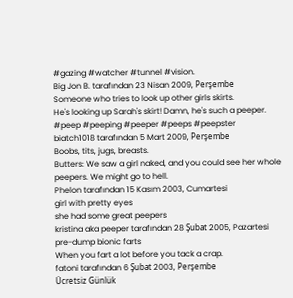#gazing #watcher #tunnel #vision.
Big Jon B. tarafından 23 Nisan 2009, Perşembe
Someone who tries to look up other girls skirts.
He's looking up Sarah's skirt! Damn, he's such a peeper.
#peep #peeping #peeper #peeps #peepster
biatch1018 tarafından 5 Mart 2009, Perşembe
Boobs, tits, jugs, breasts.
Butters: We saw a girl naked, and you could see her whole peepers. We might go to hell.
Phelon tarafından 15 Kasım 2003, Cumartesi
girl with pretty eyes
she had some great peepers
kristina aka peeper tarafından 28 Şubat 2005, Pazartesi
pre-dump bionic farts
When you fart a lot before you tack a crap.
fatoni tarafından 6 Şubat 2003, Perşembe
Ücretsiz Günlük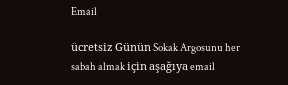Email

ücretsiz Günün Sokak Argosunu her sabah almak için aşağıya email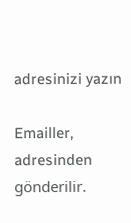adresinizi yazın

Emailler, adresinden gönderilir.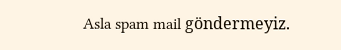Asla spam mail göndermeyiz.